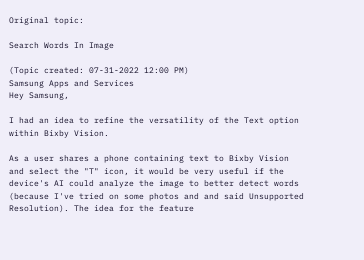Original topic:

Search Words In Image

(Topic created: 07-31-2022 12:00 PM)
Samsung Apps and Services
Hey Samsung,

I had an idea to refine the versatility of the Text option within Bixby Vision.

As a user shares a phone containing text to Bixby Vision and select the "T" icon, it would be very useful if the device's AI could analyze the image to better detect words (because I've tried on some photos and and said Unsupported Resolution). The idea for the feature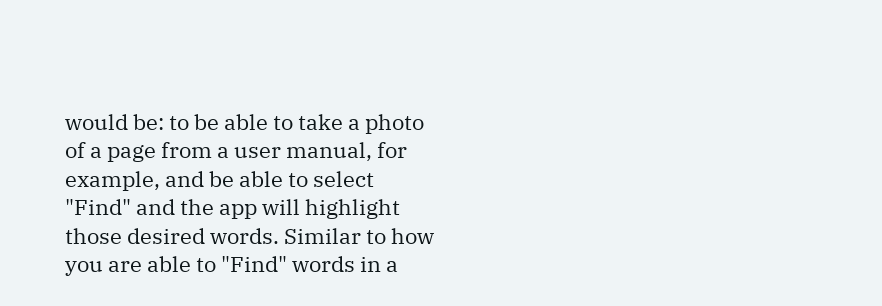would be: to be able to take a photo of a page from a user manual, for example, and be able to select "Find" and the app will highlight those desired words. Similar to how you are able to "Find" words in a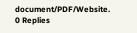document/PDF/Website.
0 Replies